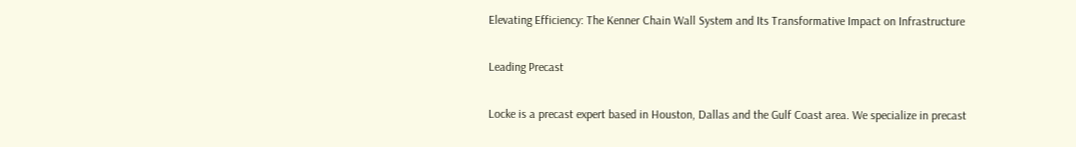Elevating Efficiency: The Kenner Chain Wall System and Its Transformative Impact on Infrastructure

Leading Precast

Locke is a precast expert based in Houston, Dallas and the Gulf Coast area. We specialize in precast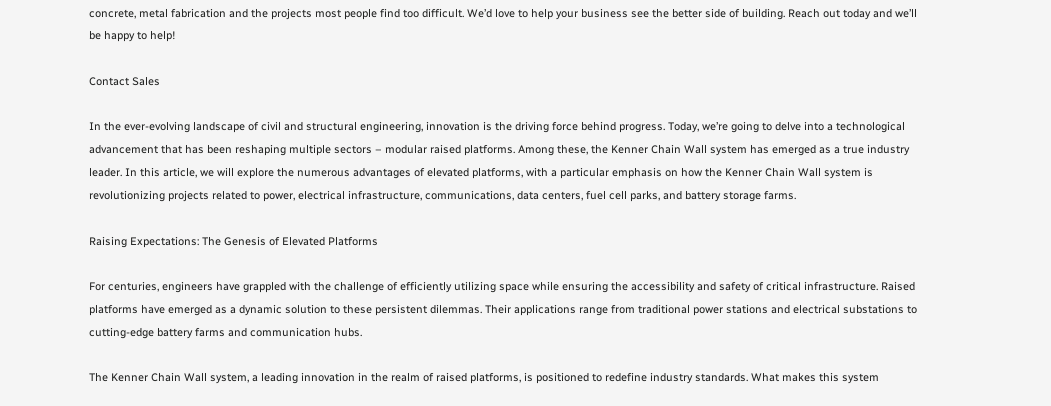concrete, metal fabrication and the projects most people find too difficult. We’d love to help your business see the better side of building. Reach out today and we’ll be happy to help!

Contact Sales

In the ever-evolving landscape of civil and structural engineering, innovation is the driving force behind progress. Today, we’re going to delve into a technological advancement that has been reshaping multiple sectors – modular raised platforms. Among these, the Kenner Chain Wall system has emerged as a true industry leader. In this article, we will explore the numerous advantages of elevated platforms, with a particular emphasis on how the Kenner Chain Wall system is revolutionizing projects related to power, electrical infrastructure, communications, data centers, fuel cell parks, and battery storage farms.

Raising Expectations: The Genesis of Elevated Platforms

For centuries, engineers have grappled with the challenge of efficiently utilizing space while ensuring the accessibility and safety of critical infrastructure. Raised platforms have emerged as a dynamic solution to these persistent dilemmas. Their applications range from traditional power stations and electrical substations to cutting-edge battery farms and communication hubs.

The Kenner Chain Wall system, a leading innovation in the realm of raised platforms, is positioned to redefine industry standards. What makes this system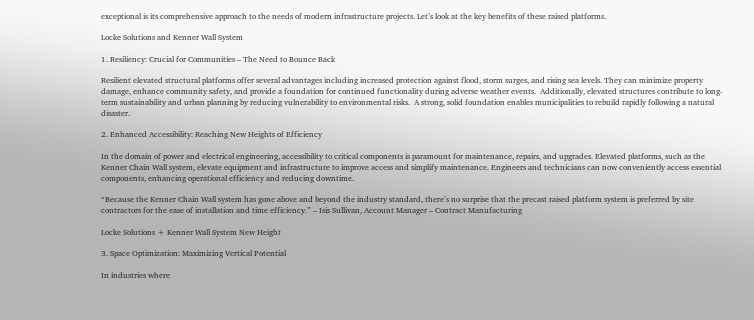exceptional is its comprehensive approach to the needs of modern infrastructure projects. Let’s look at the key benefits of these raised platforms.

Locke Solutions and Kenner Wall System

1. Resiliency: Crucial for Communities – The Need to Bounce Back

Resilient elevated structural platforms offer several advantages including increased protection against flood, storm surges, and rising sea levels. They can minimize property damage, enhance community safety, and provide a foundation for continued functionality during adverse weather events.  Additionally, elevated structures contribute to long-term sustainability and urban planning by reducing vulnerability to environmental risks.  A strong, solid foundation enables municipalities to rebuild rapidly following a natural disaster.

2. Enhanced Accessibility: Reaching New Heights of Efficiency

In the domain of power and electrical engineering, accessibility to critical components is paramount for maintenance, repairs, and upgrades. Elevated platforms, such as the Kenner Chain Wall system, elevate equipment and infrastructure to improve access and simplify maintenance. Engineers and technicians can now conveniently access essential components, enhancing operational efficiency and reducing downtime.

“Because the Kenner Chain Wall system has gone above and beyond the industry standard, there’s no surprise that the precast raised platform system is preferred by site contractors for the ease of installation and time efficiency.” – Isis Sullivan, Account Manager – Contract Manufacturing

Locke Solutions + Kenner Wall System New Height

3. Space Optimization: Maximizing Vertical Potential

In industries where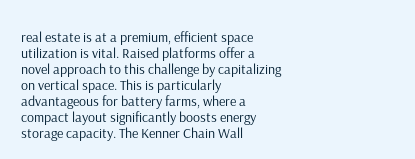real estate is at a premium, efficient space utilization is vital. Raised platforms offer a novel approach to this challenge by capitalizing on vertical space. This is particularly advantageous for battery farms, where a compact layout significantly boosts energy storage capacity. The Kenner Chain Wall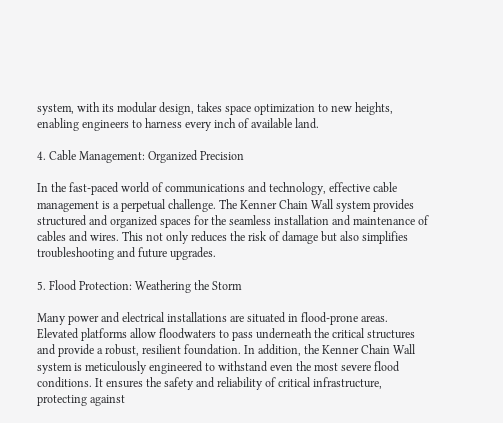system, with its modular design, takes space optimization to new heights, enabling engineers to harness every inch of available land.

4. Cable Management: Organized Precision

In the fast-paced world of communications and technology, effective cable management is a perpetual challenge. The Kenner Chain Wall system provides structured and organized spaces for the seamless installation and maintenance of cables and wires. This not only reduces the risk of damage but also simplifies troubleshooting and future upgrades.

5. Flood Protection: Weathering the Storm

Many power and electrical installations are situated in flood-prone areas. Elevated platforms allow floodwaters to pass underneath the critical structures and provide a robust, resilient foundation. In addition, the Kenner Chain Wall system is meticulously engineered to withstand even the most severe flood conditions. It ensures the safety and reliability of critical infrastructure, protecting against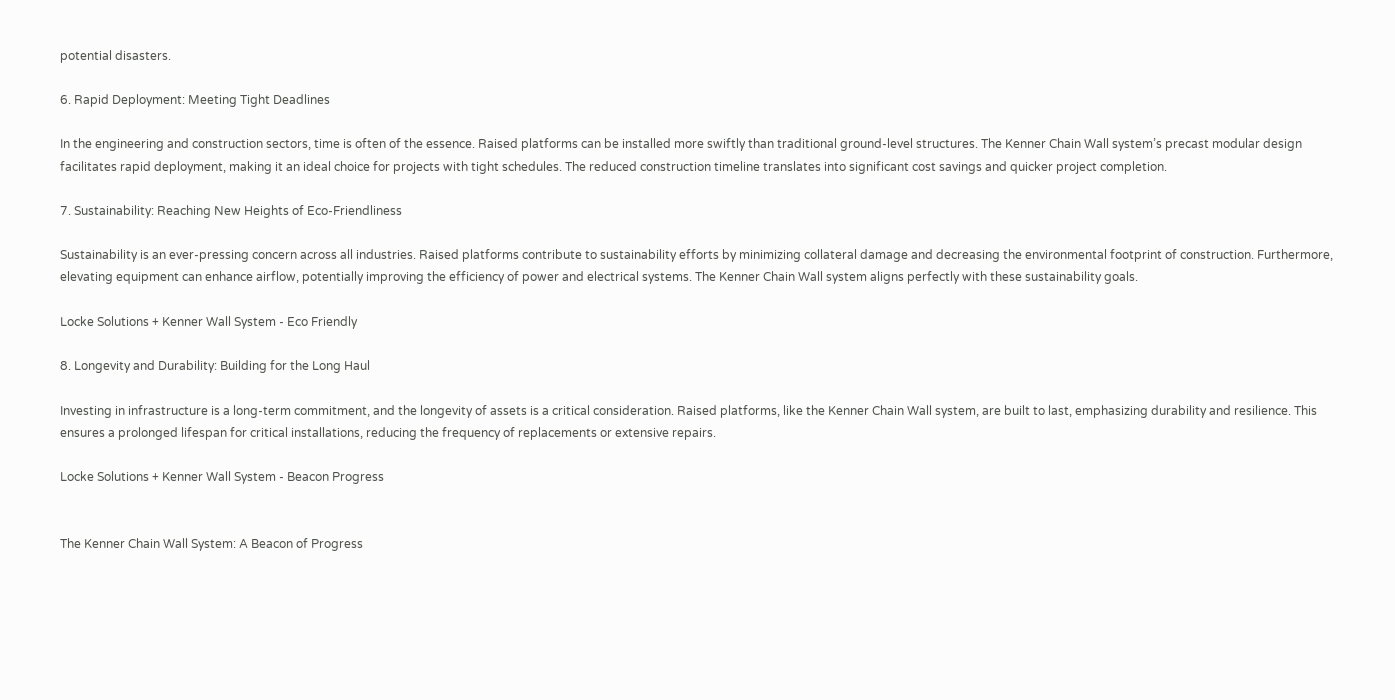potential disasters.

6. Rapid Deployment: Meeting Tight Deadlines

In the engineering and construction sectors, time is often of the essence. Raised platforms can be installed more swiftly than traditional ground-level structures. The Kenner Chain Wall system’s precast modular design facilitates rapid deployment, making it an ideal choice for projects with tight schedules. The reduced construction timeline translates into significant cost savings and quicker project completion.

7. Sustainability: Reaching New Heights of Eco-Friendliness

Sustainability is an ever-pressing concern across all industries. Raised platforms contribute to sustainability efforts by minimizing collateral damage and decreasing the environmental footprint of construction. Furthermore, elevating equipment can enhance airflow, potentially improving the efficiency of power and electrical systems. The Kenner Chain Wall system aligns perfectly with these sustainability goals.

Locke Solutions + Kenner Wall System - Eco Friendly

8. Longevity and Durability: Building for the Long Haul

Investing in infrastructure is a long-term commitment, and the longevity of assets is a critical consideration. Raised platforms, like the Kenner Chain Wall system, are built to last, emphasizing durability and resilience. This ensures a prolonged lifespan for critical installations, reducing the frequency of replacements or extensive repairs.

Locke Solutions + Kenner Wall System - Beacon Progress


The Kenner Chain Wall System: A Beacon of Progress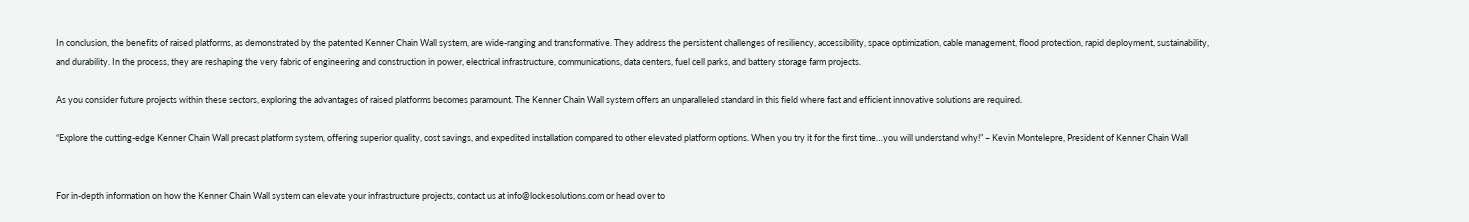In conclusion, the benefits of raised platforms, as demonstrated by the patented Kenner Chain Wall system, are wide-ranging and transformative. They address the persistent challenges of resiliency, accessibility, space optimization, cable management, flood protection, rapid deployment, sustainability, and durability. In the process, they are reshaping the very fabric of engineering and construction in power, electrical infrastructure, communications, data centers, fuel cell parks, and battery storage farm projects.

As you consider future projects within these sectors, exploring the advantages of raised platforms becomes paramount. The Kenner Chain Wall system offers an unparalleled standard in this field where fast and efficient innovative solutions are required.

“Explore the cutting-edge Kenner Chain Wall precast platform system, offering superior quality, cost savings, and expedited installation compared to other elevated platform options. When you try it for the first time…you will understand why!” – Kevin Montelepre, President of Kenner Chain Wall


For in-depth information on how the Kenner Chain Wall system can elevate your infrastructure projects, contact us at info@lockesolutions.com or head over to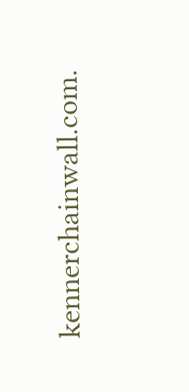kennerchainwall.com.